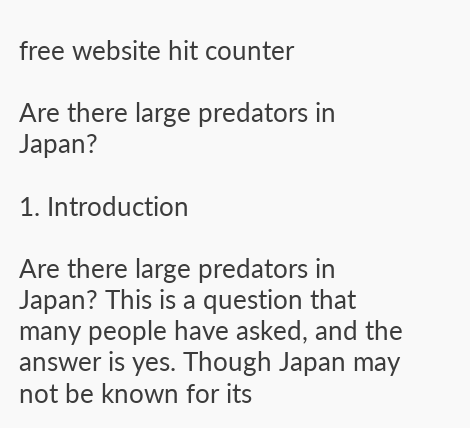free website hit counter

Are there large predators in Japan?

1. Introduction

Are there large predators in Japan? This is a question that many people have asked, and the answer is yes. Though Japan may not be known for its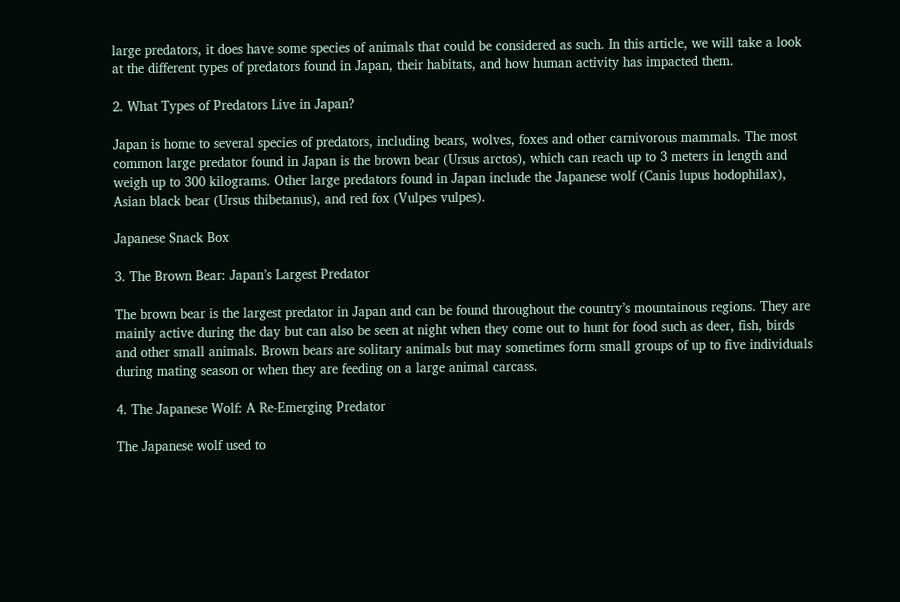large predators, it does have some species of animals that could be considered as such. In this article, we will take a look at the different types of predators found in Japan, their habitats, and how human activity has impacted them.

2. What Types of Predators Live in Japan?

Japan is home to several species of predators, including bears, wolves, foxes and other carnivorous mammals. The most common large predator found in Japan is the brown bear (Ursus arctos), which can reach up to 3 meters in length and weigh up to 300 kilograms. Other large predators found in Japan include the Japanese wolf (Canis lupus hodophilax), Asian black bear (Ursus thibetanus), and red fox (Vulpes vulpes).

Japanese Snack Box

3. The Brown Bear: Japan’s Largest Predator

The brown bear is the largest predator in Japan and can be found throughout the country’s mountainous regions. They are mainly active during the day but can also be seen at night when they come out to hunt for food such as deer, fish, birds and other small animals. Brown bears are solitary animals but may sometimes form small groups of up to five individuals during mating season or when they are feeding on a large animal carcass.

4. The Japanese Wolf: A Re-Emerging Predator

The Japanese wolf used to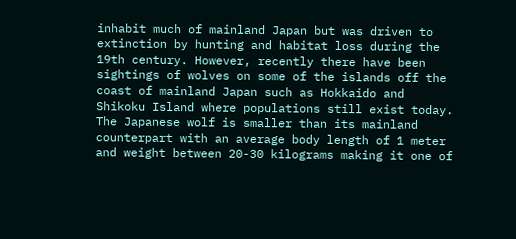inhabit much of mainland Japan but was driven to extinction by hunting and habitat loss during the 19th century. However, recently there have been sightings of wolves on some of the islands off the coast of mainland Japan such as Hokkaido and Shikoku Island where populations still exist today. The Japanese wolf is smaller than its mainland counterpart with an average body length of 1 meter and weight between 20-30 kilograms making it one of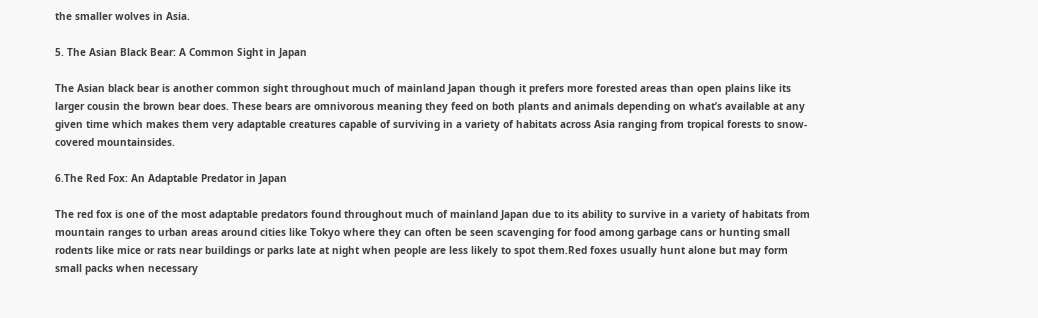the smaller wolves in Asia.

5. The Asian Black Bear: A Common Sight in Japan

The Asian black bear is another common sight throughout much of mainland Japan though it prefers more forested areas than open plains like its larger cousin the brown bear does. These bears are omnivorous meaning they feed on both plants and animals depending on what’s available at any given time which makes them very adaptable creatures capable of surviving in a variety of habitats across Asia ranging from tropical forests to snow-covered mountainsides.

6.The Red Fox: An Adaptable Predator in Japan

The red fox is one of the most adaptable predators found throughout much of mainland Japan due to its ability to survive in a variety of habitats from mountain ranges to urban areas around cities like Tokyo where they can often be seen scavenging for food among garbage cans or hunting small rodents like mice or rats near buildings or parks late at night when people are less likely to spot them.Red foxes usually hunt alone but may form small packs when necessary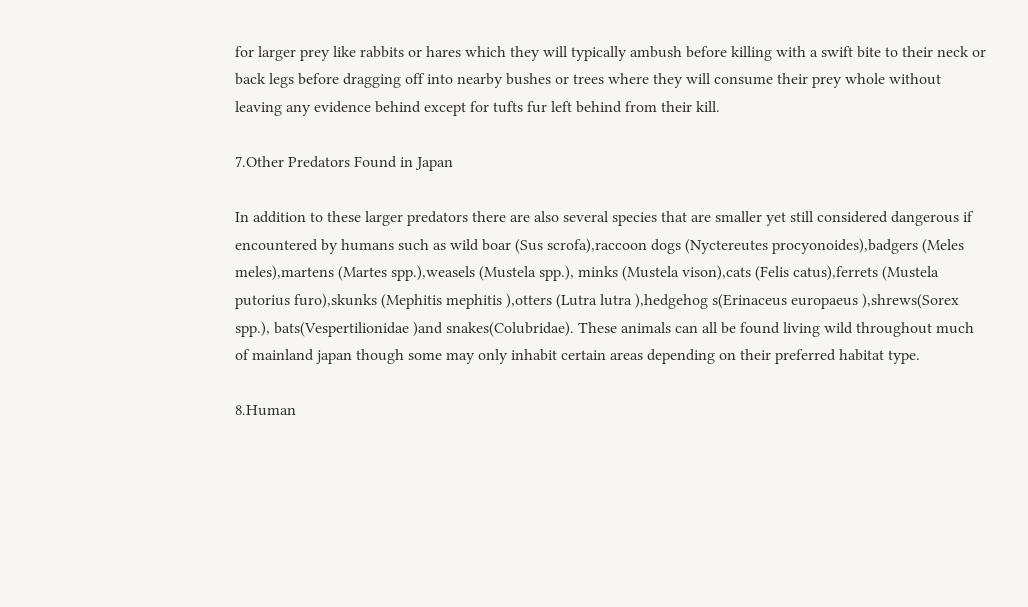for larger prey like rabbits or hares which they will typically ambush before killing with a swift bite to their neck or back legs before dragging off into nearby bushes or trees where they will consume their prey whole without leaving any evidence behind except for tufts fur left behind from their kill.

7.Other Predators Found in Japan

In addition to these larger predators there are also several species that are smaller yet still considered dangerous if encountered by humans such as wild boar (Sus scrofa),raccoon dogs (Nyctereutes procyonoides),badgers (Meles meles),martens (Martes spp.),weasels (Mustela spp.), minks (Mustela vison),cats (Felis catus),ferrets (Mustela putorius furo),skunks (Mephitis mephitis ),otters (Lutra lutra ),hedgehog s(Erinaceus europaeus ),shrews(Sorex spp.), bats(Vespertilionidae )and snakes(Colubridae). These animals can all be found living wild throughout much of mainland japan though some may only inhabit certain areas depending on their preferred habitat type.

8.Human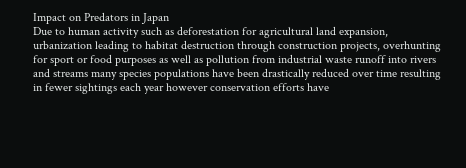Impact on Predators in Japan
Due to human activity such as deforestation for agricultural land expansion, urbanization leading to habitat destruction through construction projects, overhunting for sport or food purposes as well as pollution from industrial waste runoff into rivers and streams many species populations have been drastically reduced over time resulting in fewer sightings each year however conservation efforts have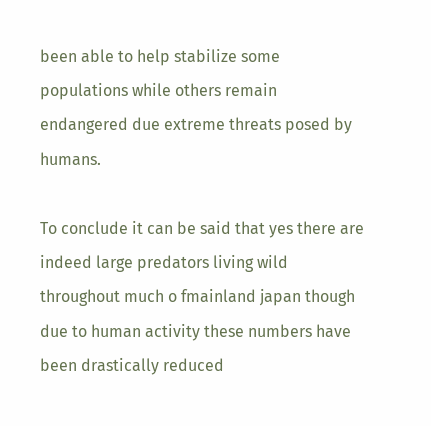been able to help stabilize some populations while others remain endangered due extreme threats posed by humans.

To conclude it can be said that yes there are indeed large predators living wild throughout much o fmainland japan though due to human activity these numbers have been drastically reduced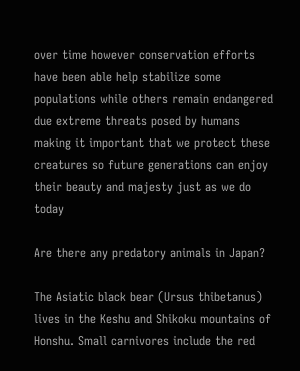over time however conservation efforts have been able help stabilize some populations while others remain endangered due extreme threats posed by humans making it important that we protect these creatures so future generations can enjoy their beauty and majesty just as we do today

Are there any predatory animals in Japan?

The Asiatic black bear (Ursus thibetanus) lives in the Keshu and Shikoku mountains of Honshu. Small carnivores include the red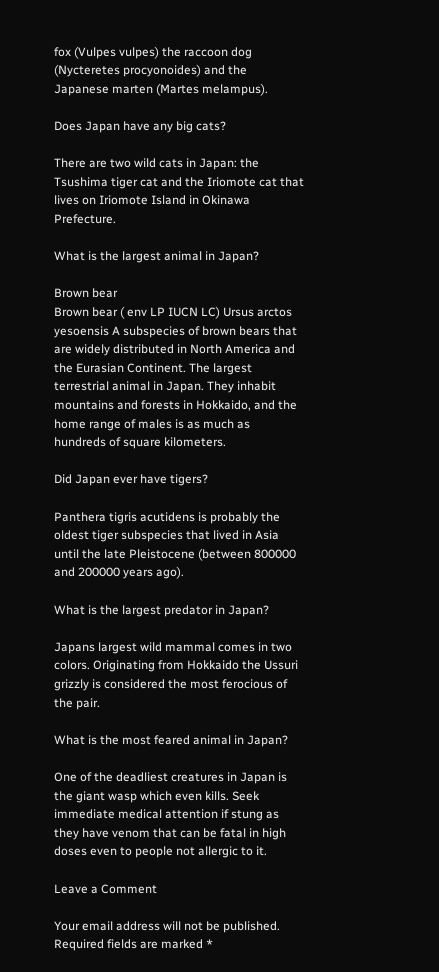fox (Vulpes vulpes) the raccoon dog (Nycteretes procyonoides) and the Japanese marten (Martes melampus).

Does Japan have any big cats?

There are two wild cats in Japan: the Tsushima tiger cat and the Iriomote cat that lives on Iriomote Island in Okinawa Prefecture.

What is the largest animal in Japan?

Brown bear
Brown bear ( env LP IUCN LC) Ursus arctos yesoensis A subspecies of brown bears that are widely distributed in North America and the Eurasian Continent. The largest terrestrial animal in Japan. They inhabit mountains and forests in Hokkaido, and the home range of males is as much as hundreds of square kilometers.

Did Japan ever have tigers?

Panthera tigris acutidens is probably the oldest tiger subspecies that lived in Asia until the late Pleistocene (between 800000 and 200000 years ago).

What is the largest predator in Japan?

Japans largest wild mammal comes in two colors. Originating from Hokkaido the Ussuri grizzly is considered the most ferocious of the pair.

What is the most feared animal in Japan?

One of the deadliest creatures in Japan is the giant wasp which even kills. Seek immediate medical attention if stung as they have venom that can be fatal in high doses even to people not allergic to it.

Leave a Comment

Your email address will not be published. Required fields are marked *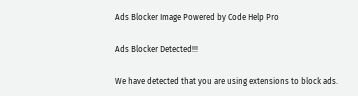Ads Blocker Image Powered by Code Help Pro

Ads Blocker Detected!!!

We have detected that you are using extensions to block ads.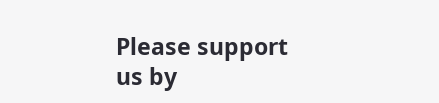Please support us by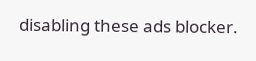disabling these ads blocker.